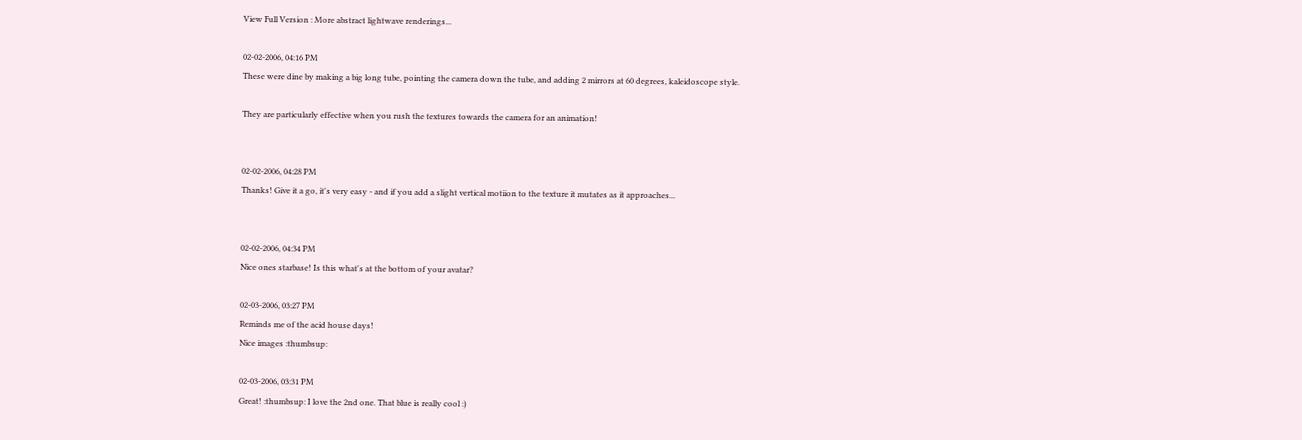View Full Version : More abstract lightwave renderings...

02-02-2006, 04:16 PM
These were dine by making a big long tube, pointing the camera down the tube, and adding 2 mirrors at 60 degrees, kaleidoscope style.

They are particularly effective when you rush the textures towards the camera for an animation!


02-02-2006, 04:28 PM
Thanks! Give it a go, it's very easy - and if you add a slight vertical motiion to the texture it mutates as it approaches...


02-02-2006, 04:34 PM
Nice ones starbase! Is this what's at the bottom of your avatar?

02-03-2006, 03:27 PM
Reminds me of the acid house days!
Nice images :thumbsup:

02-03-2006, 03:31 PM
Great! :thumbsup: I love the 2nd one. That blue is really cool :)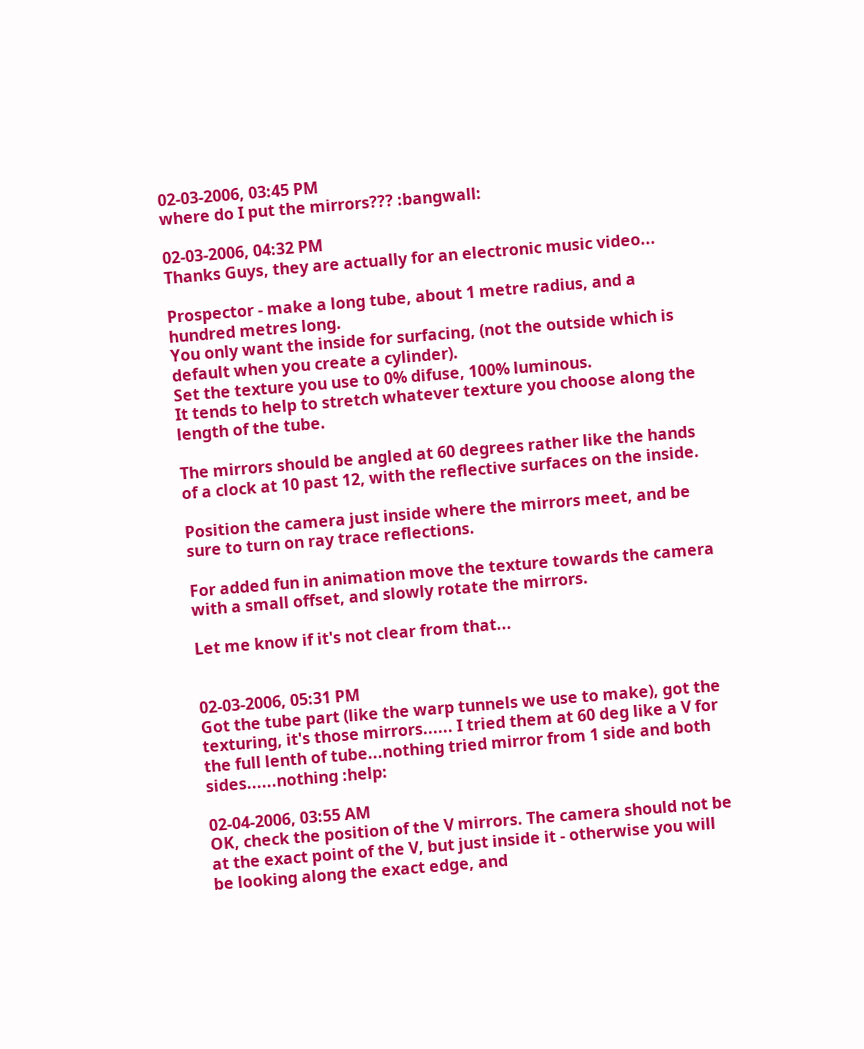02-03-2006, 03:45 PM
where do I put the mirrors??? :bangwall:

02-03-2006, 04:32 PM
Thanks Guys, they are actually for an electronic music video...

Prospector - make a long tube, about 1 metre radius, and a hundred metres long.
You only want the inside for surfacing, (not the outside which is default when you create a cylinder).
Set the texture you use to 0% difuse, 100% luminous.
It tends to help to stretch whatever texture you choose along the length of the tube.

The mirrors should be angled at 60 degrees rather like the hands of a clock at 10 past 12, with the reflective surfaces on the inside.

Position the camera just inside where the mirrors meet, and be sure to turn on ray trace reflections.

For added fun in animation move the texture towards the camera with a small offset, and slowly rotate the mirrors.

Let me know if it's not clear from that...


02-03-2006, 05:31 PM
Got the tube part (like the warp tunnels we use to make), got the texturing, it's those mirrors...... I tried them at 60 deg like a V for the full lenth of tube...nothing tried mirror from 1 side and both sides......nothing :help:

02-04-2006, 03:55 AM
OK, check the position of the V mirrors. The camera should not be at the exact point of the V, but just inside it - otherwise you will be looking along the exact edge, and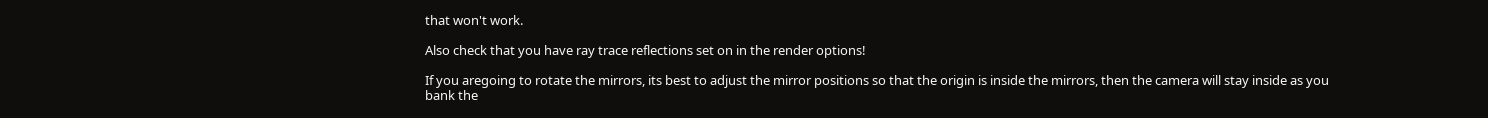that won't work.

Also check that you have ray trace reflections set on in the render options!

If you aregoing to rotate the mirrors, its best to adjust the mirror positions so that the origin is inside the mirrors, then the camera will stay inside as you bank the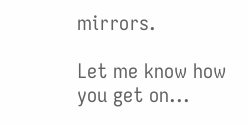mirrors.

Let me know how you get on...